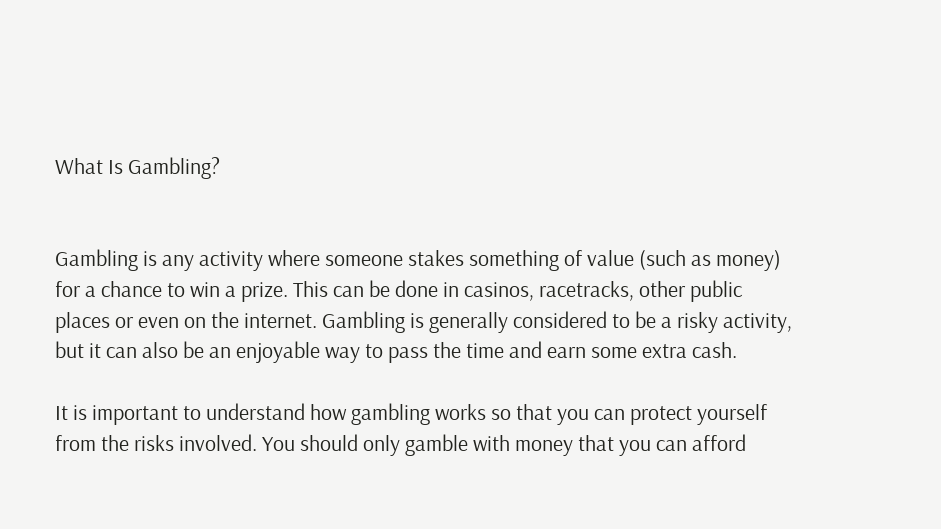What Is Gambling?


Gambling is any activity where someone stakes something of value (such as money) for a chance to win a prize. This can be done in casinos, racetracks, other public places or even on the internet. Gambling is generally considered to be a risky activity, but it can also be an enjoyable way to pass the time and earn some extra cash.

It is important to understand how gambling works so that you can protect yourself from the risks involved. You should only gamble with money that you can afford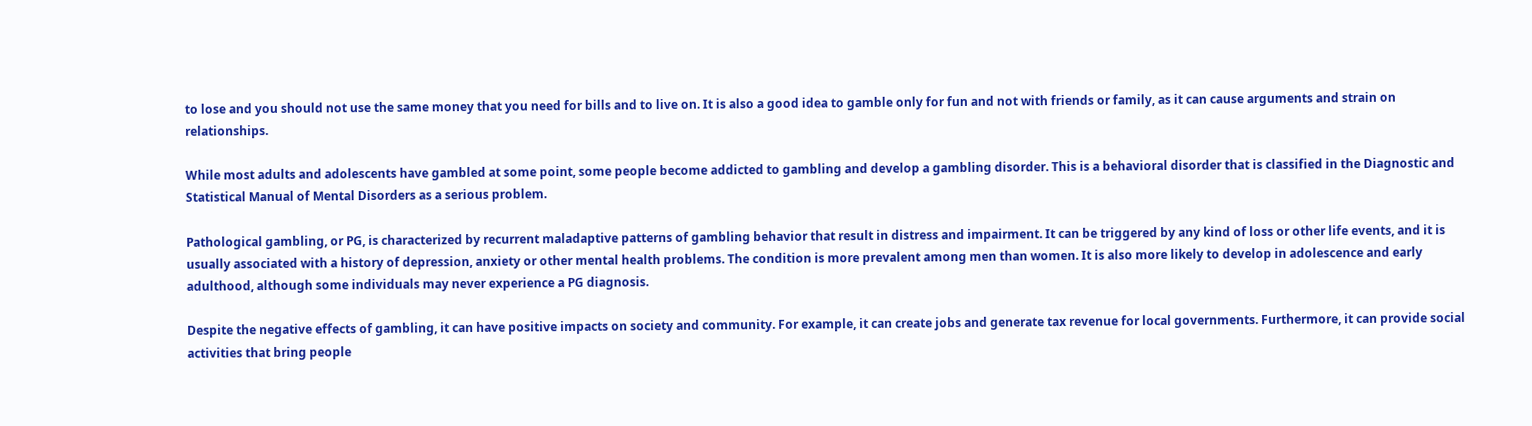to lose and you should not use the same money that you need for bills and to live on. It is also a good idea to gamble only for fun and not with friends or family, as it can cause arguments and strain on relationships.

While most adults and adolescents have gambled at some point, some people become addicted to gambling and develop a gambling disorder. This is a behavioral disorder that is classified in the Diagnostic and Statistical Manual of Mental Disorders as a serious problem.

Pathological gambling, or PG, is characterized by recurrent maladaptive patterns of gambling behavior that result in distress and impairment. It can be triggered by any kind of loss or other life events, and it is usually associated with a history of depression, anxiety or other mental health problems. The condition is more prevalent among men than women. It is also more likely to develop in adolescence and early adulthood, although some individuals may never experience a PG diagnosis.

Despite the negative effects of gambling, it can have positive impacts on society and community. For example, it can create jobs and generate tax revenue for local governments. Furthermore, it can provide social activities that bring people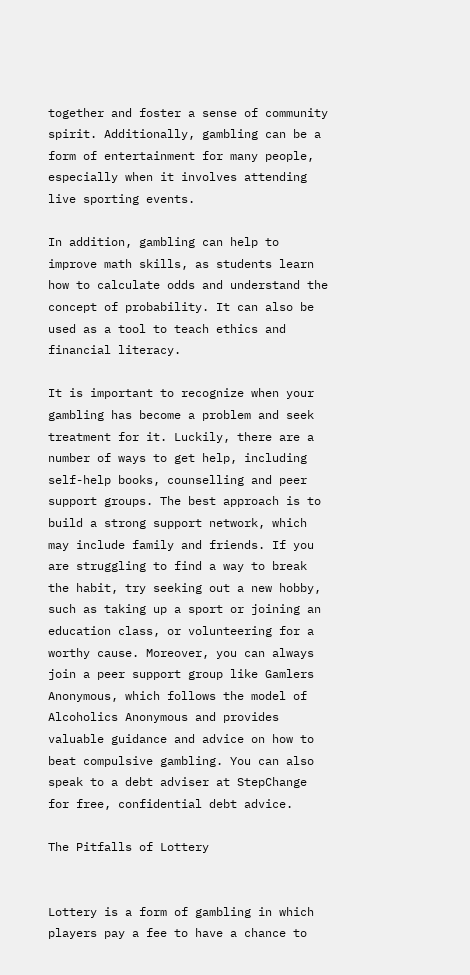together and foster a sense of community spirit. Additionally, gambling can be a form of entertainment for many people, especially when it involves attending live sporting events.

In addition, gambling can help to improve math skills, as students learn how to calculate odds and understand the concept of probability. It can also be used as a tool to teach ethics and financial literacy.

It is important to recognize when your gambling has become a problem and seek treatment for it. Luckily, there are a number of ways to get help, including self-help books, counselling and peer support groups. The best approach is to build a strong support network, which may include family and friends. If you are struggling to find a way to break the habit, try seeking out a new hobby, such as taking up a sport or joining an education class, or volunteering for a worthy cause. Moreover, you can always join a peer support group like Gamlers Anonymous, which follows the model of Alcoholics Anonymous and provides valuable guidance and advice on how to beat compulsive gambling. You can also speak to a debt adviser at StepChange for free, confidential debt advice.

The Pitfalls of Lottery


Lottery is a form of gambling in which players pay a fee to have a chance to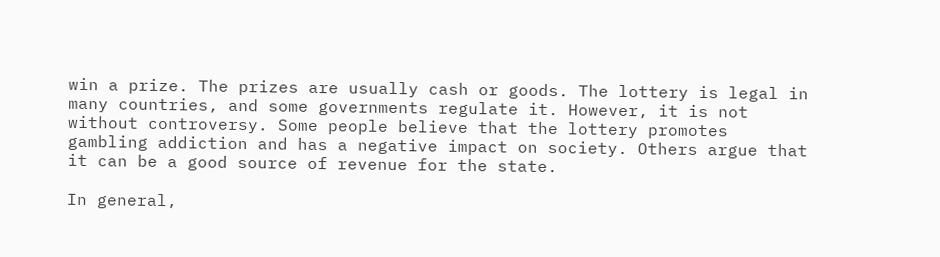win a prize. The prizes are usually cash or goods. The lottery is legal in many countries, and some governments regulate it. However, it is not without controversy. Some people believe that the lottery promotes gambling addiction and has a negative impact on society. Others argue that it can be a good source of revenue for the state.

In general,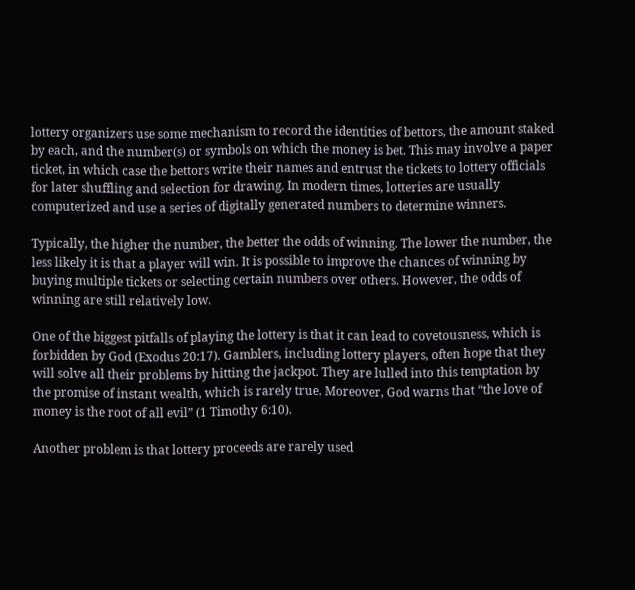lottery organizers use some mechanism to record the identities of bettors, the amount staked by each, and the number(s) or symbols on which the money is bet. This may involve a paper ticket, in which case the bettors write their names and entrust the tickets to lottery officials for later shuffling and selection for drawing. In modern times, lotteries are usually computerized and use a series of digitally generated numbers to determine winners.

Typically, the higher the number, the better the odds of winning. The lower the number, the less likely it is that a player will win. It is possible to improve the chances of winning by buying multiple tickets or selecting certain numbers over others. However, the odds of winning are still relatively low.

One of the biggest pitfalls of playing the lottery is that it can lead to covetousness, which is forbidden by God (Exodus 20:17). Gamblers, including lottery players, often hope that they will solve all their problems by hitting the jackpot. They are lulled into this temptation by the promise of instant wealth, which is rarely true. Moreover, God warns that “the love of money is the root of all evil” (1 Timothy 6:10).

Another problem is that lottery proceeds are rarely used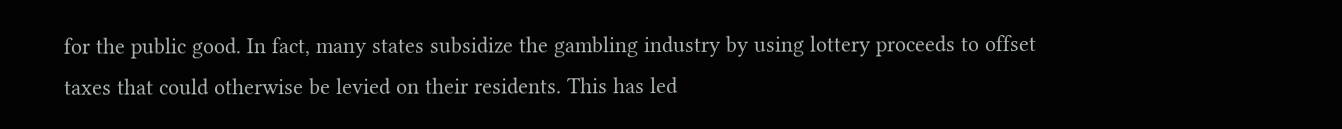for the public good. In fact, many states subsidize the gambling industry by using lottery proceeds to offset taxes that could otherwise be levied on their residents. This has led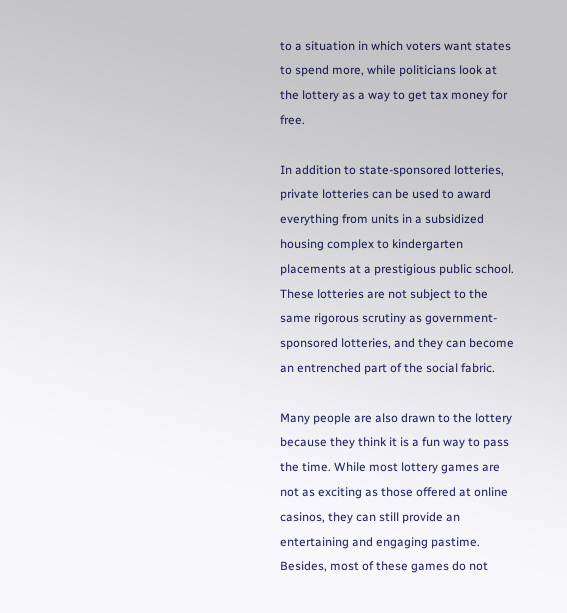to a situation in which voters want states to spend more, while politicians look at the lottery as a way to get tax money for free.

In addition to state-sponsored lotteries, private lotteries can be used to award everything from units in a subsidized housing complex to kindergarten placements at a prestigious public school. These lotteries are not subject to the same rigorous scrutiny as government-sponsored lotteries, and they can become an entrenched part of the social fabric.

Many people are also drawn to the lottery because they think it is a fun way to pass the time. While most lottery games are not as exciting as those offered at online casinos, they can still provide an entertaining and engaging pastime. Besides, most of these games do not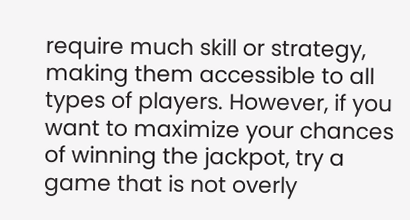require much skill or strategy, making them accessible to all types of players. However, if you want to maximize your chances of winning the jackpot, try a game that is not overly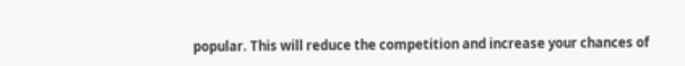popular. This will reduce the competition and increase your chances of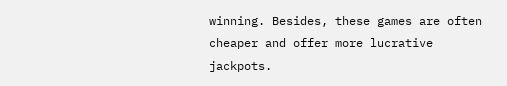winning. Besides, these games are often cheaper and offer more lucrative jackpots.